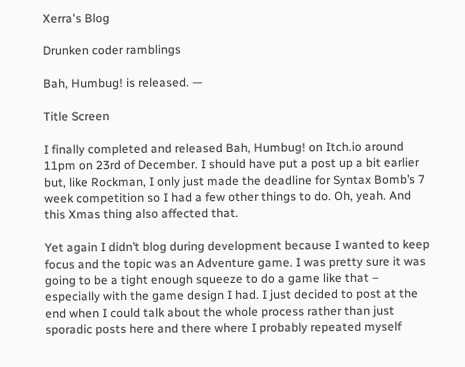Xerra's Blog

Drunken coder ramblings

Bah, Humbug! is released. —

Title Screen

I finally completed and released Bah, Humbug! on Itch.io around 11pm on 23rd of December. I should have put a post up a bit earlier but, like Rockman, I only just made the deadline for Syntax Bomb’s 7 week competition so I had a few other things to do. Oh, yeah. And this Xmas thing also affected that.

Yet again I didn’t blog during development because I wanted to keep focus and the topic was an Adventure game. I was pretty sure it was going to be a tight enough squeeze to do a game like that – especially with the game design I had. I just decided to post at the end when I could talk about the whole process rather than just sporadic posts here and there where I probably repeated myself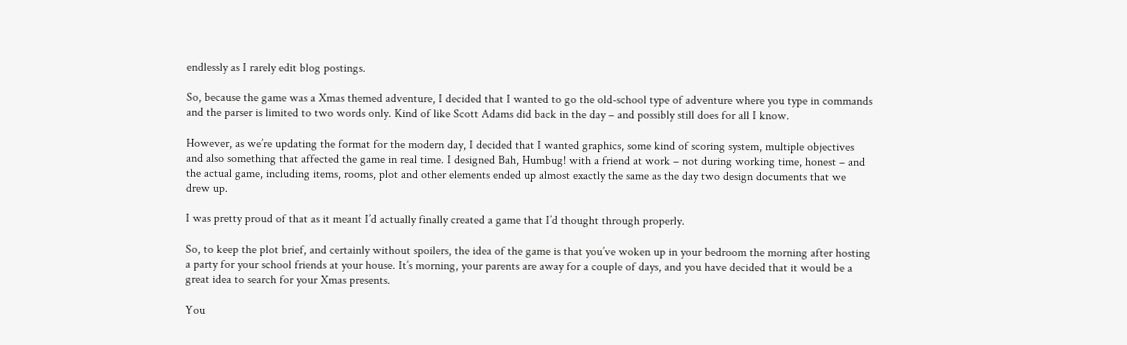endlessly as I rarely edit blog postings.

So, because the game was a Xmas themed adventure, I decided that I wanted to go the old-school type of adventure where you type in commands and the parser is limited to two words only. Kind of like Scott Adams did back in the day – and possibly still does for all I know.

However, as we’re updating the format for the modern day, I decided that I wanted graphics, some kind of scoring system, multiple objectives and also something that affected the game in real time. I designed Bah, Humbug! with a friend at work – not during working time, honest – and the actual game, including items, rooms, plot and other elements ended up almost exactly the same as the day two design documents that we drew up.

I was pretty proud of that as it meant I’d actually finally created a game that I’d thought through properly.

So, to keep the plot brief, and certainly without spoilers, the idea of the game is that you’ve woken up in your bedroom the morning after hosting a party for your school friends at your house. It’s morning, your parents are away for a couple of days, and you have decided that it would be a great idea to search for your Xmas presents.

You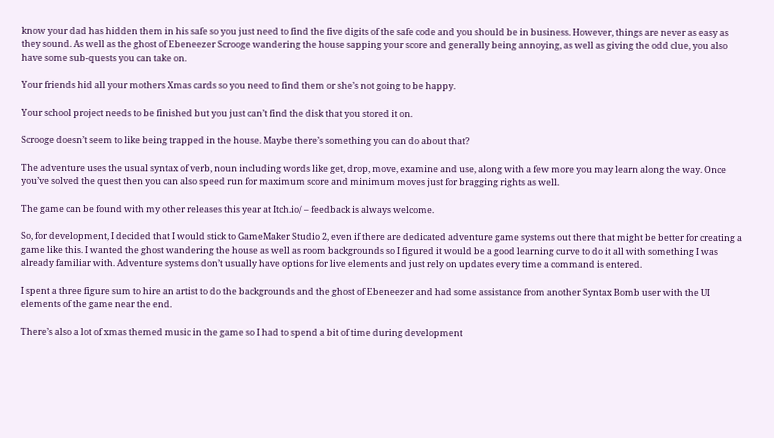know your dad has hidden them in his safe so you just need to find the five digits of the safe code and you should be in business. However, things are never as easy as they sound. As well as the ghost of Ebeneezer Scrooge wandering the house sapping your score and generally being annoying, as well as giving the odd clue, you also have some sub-quests you can take on.

Your friends hid all your mothers Xmas cards so you need to find them or she’s not going to be happy.

Your school project needs to be finished but you just can’t find the disk that you stored it on.

Scrooge doesn’t seem to like being trapped in the house. Maybe there’s something you can do about that?

The adventure uses the usual syntax of verb, noun including words like get, drop, move, examine and use, along with a few more you may learn along the way. Once you’ve solved the quest then you can also speed run for maximum score and minimum moves just for bragging rights as well.

The game can be found with my other releases this year at Itch.io/ – feedback is always welcome.

So, for development, I decided that I would stick to GameMaker Studio 2, even if there are dedicated adventure game systems out there that might be better for creating a game like this. I wanted the ghost wandering the house as well as room backgrounds so I figured it would be a good learning curve to do it all with something I was already familiar with. Adventure systems don’t usually have options for live elements and just rely on updates every time a command is entered.

I spent a three figure sum to hire an artist to do the backgrounds and the ghost of Ebeneezer and had some assistance from another Syntax Bomb user with the UI elements of the game near the end.

There’s also a lot of xmas themed music in the game so I had to spend a bit of time during development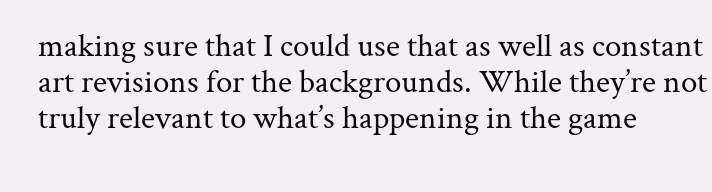making sure that I could use that as well as constant art revisions for the backgrounds. While they’re not truly relevant to what’s happening in the game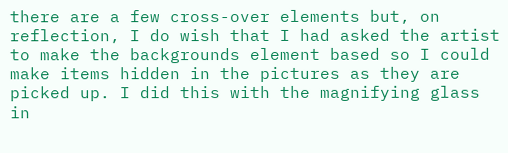there are a few cross-over elements but, on reflection, I do wish that I had asked the artist to make the backgrounds element based so I could make items hidden in the pictures as they are picked up. I did this with the magnifying glass in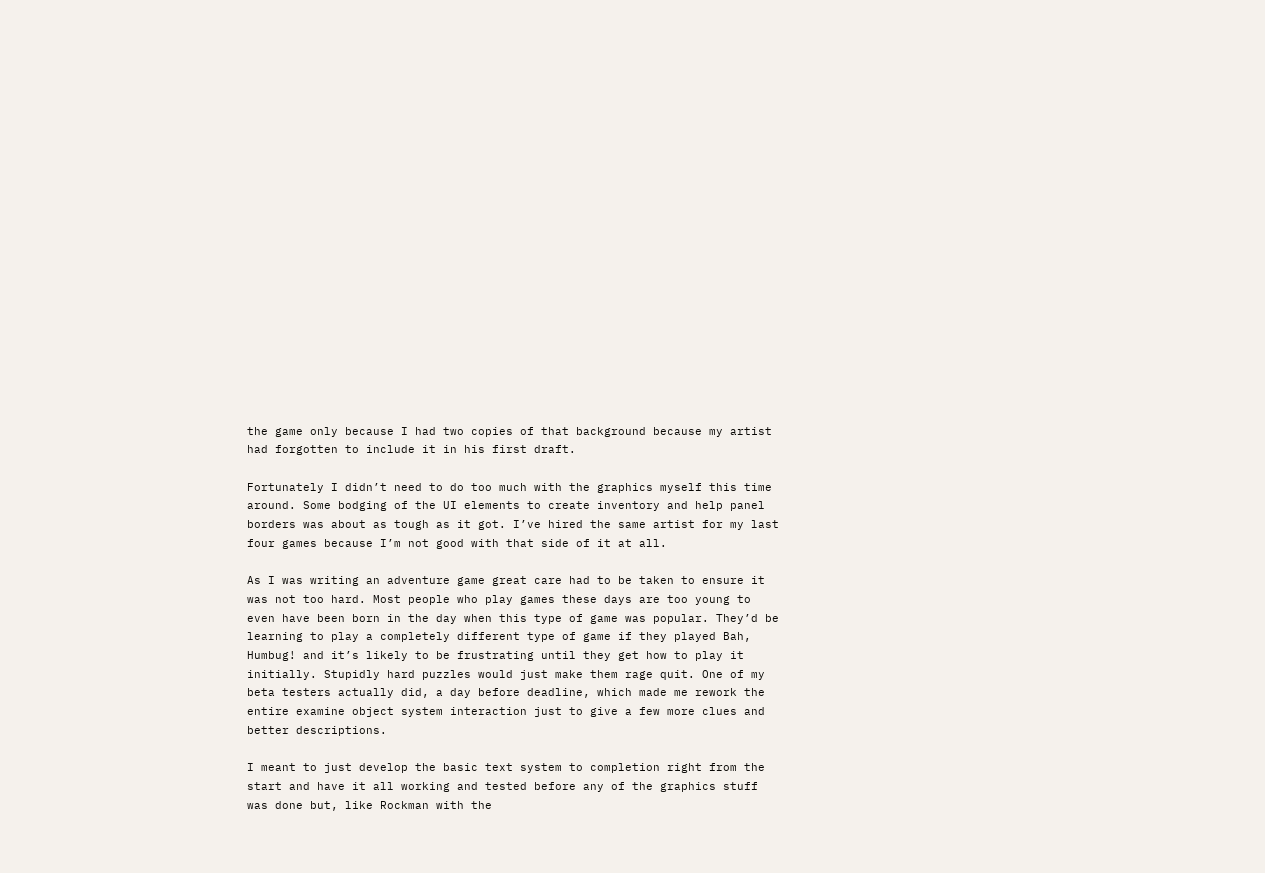the game only because I had two copies of that background because my artist had forgotten to include it in his first draft.

Fortunately I didn’t need to do too much with the graphics myself this time around. Some bodging of the UI elements to create inventory and help panel borders was about as tough as it got. I’ve hired the same artist for my last four games because I’m not good with that side of it at all.

As I was writing an adventure game great care had to be taken to ensure it was not too hard. Most people who play games these days are too young to even have been born in the day when this type of game was popular. They’d be learning to play a completely different type of game if they played Bah, Humbug! and it’s likely to be frustrating until they get how to play it initially. Stupidly hard puzzles would just make them rage quit. One of my beta testers actually did, a day before deadline, which made me rework the entire examine object system interaction just to give a few more clues and better descriptions.

I meant to just develop the basic text system to completion right from the start and have it all working and tested before any of the graphics stuff was done but, like Rockman with the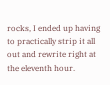rocks, I ended up having to practically strip it all out and rewrite right at the eleventh hour.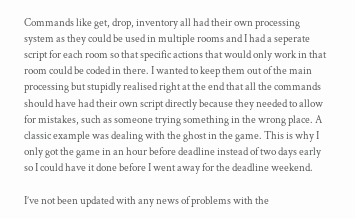Commands like get, drop, inventory all had their own processing system as they could be used in multiple rooms and I had a seperate script for each room so that specific actions that would only work in that room could be coded in there. I wanted to keep them out of the main processing but stupidly realised right at the end that all the commands should have had their own script directly because they needed to allow for mistakes, such as someone trying something in the wrong place. A classic example was dealing with the ghost in the game. This is why I only got the game in an hour before deadline instead of two days early so I could have it done before I went away for the deadline weekend.

I’ve not been updated with any news of problems with the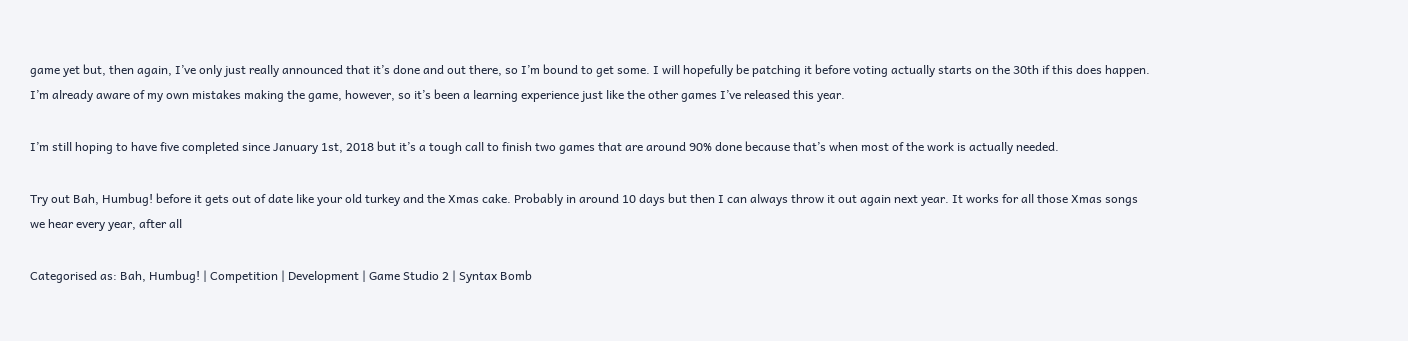game yet but, then again, I’ve only just really announced that it’s done and out there, so I’m bound to get some. I will hopefully be patching it before voting actually starts on the 30th if this does happen. I’m already aware of my own mistakes making the game, however, so it’s been a learning experience just like the other games I’ve released this year.

I’m still hoping to have five completed since January 1st, 2018 but it’s a tough call to finish two games that are around 90% done because that’s when most of the work is actually needed.

Try out Bah, Humbug! before it gets out of date like your old turkey and the Xmas cake. Probably in around 10 days but then I can always throw it out again next year. It works for all those Xmas songs we hear every year, after all

Categorised as: Bah, Humbug! | Competition | Development | Game Studio 2 | Syntax Bomb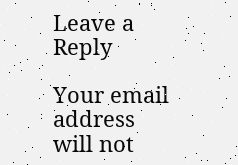Leave a Reply

Your email address will not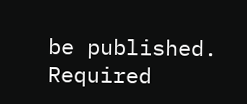be published. Required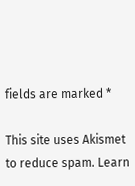fields are marked *

This site uses Akismet to reduce spam. Learn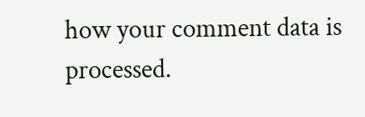how your comment data is processed.